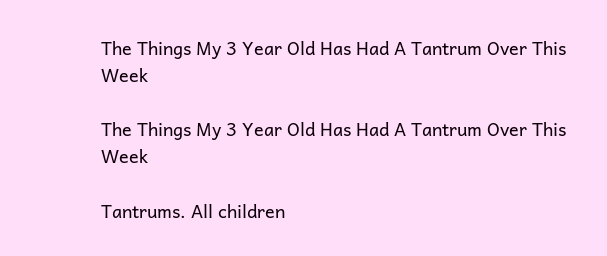The Things My 3 Year Old Has Had A Tantrum Over This Week

The Things My 3 Year Old Has Had A Tantrum Over This Week

Tantrums. All children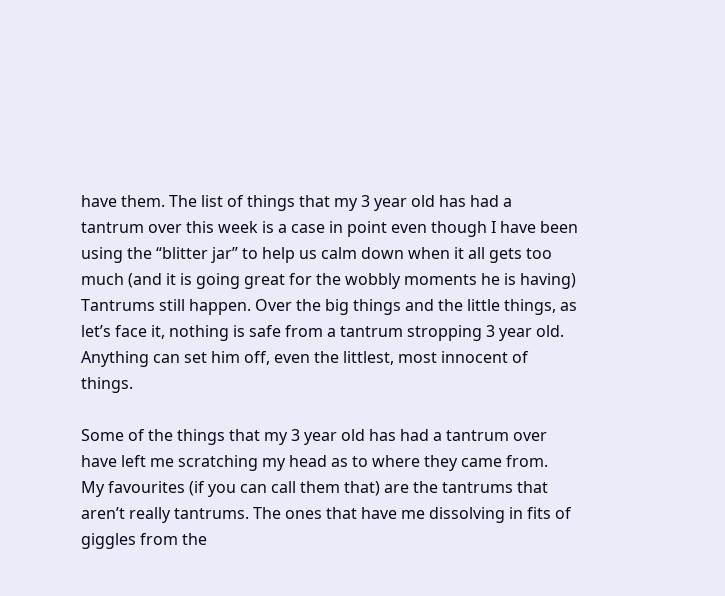have them. The list of things that my 3 year old has had a tantrum over this week is a case in point even though I have been using the “blitter jar” to help us calm down when it all gets too much (and it is going great for the wobbly moments he is having) Tantrums still happen. Over the big things and the little things, as let’s face it, nothing is safe from a tantrum stropping 3 year old.  Anything can set him off, even the littlest, most innocent of things.

Some of the things that my 3 year old has had a tantrum over have left me scratching my head as to where they came from.  My favourites (if you can call them that) are the tantrums that aren’t really tantrums. The ones that have me dissolving in fits of giggles from the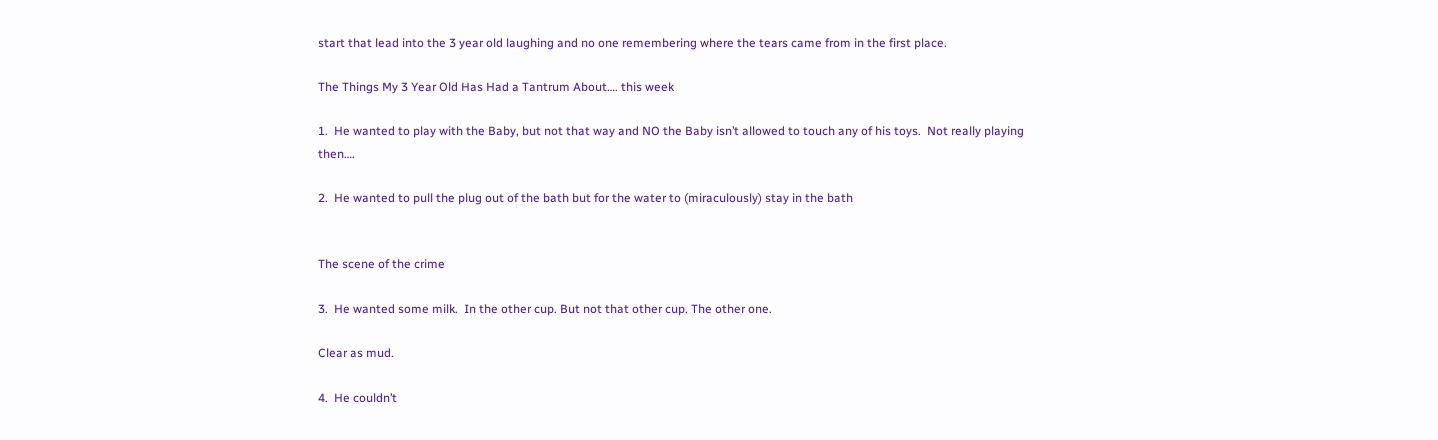start that lead into the 3 year old laughing and no one remembering where the tears came from in the first place.

The Things My 3 Year Old Has Had a Tantrum About…. this week

1.  He wanted to play with the Baby, but not that way and NO the Baby isn’t allowed to touch any of his toys.  Not really playing then….

2.  He wanted to pull the plug out of the bath but for the water to (miraculously) stay in the bath


The scene of the crime

3.  He wanted some milk.  In the other cup. But not that other cup. The other one.

Clear as mud.

4.  He couldn’t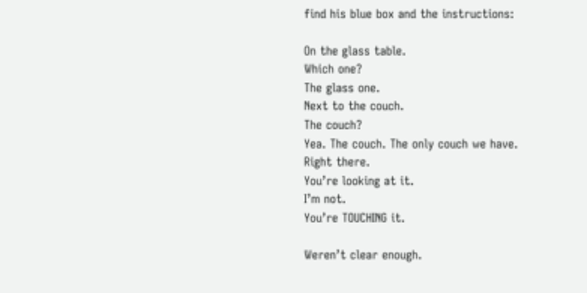find his blue box and the instructions:

On the glass table.
Which one?
The glass one.
Next to the couch.
The couch?
Yea. The couch. The only couch we have.
Right there.
You’re looking at it.
I’m not.
You’re TOUCHING it.

Weren’t clear enough.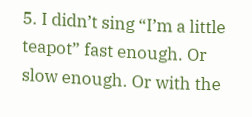5. I didn’t sing “I’m a little teapot” fast enough. Or slow enough. Or with the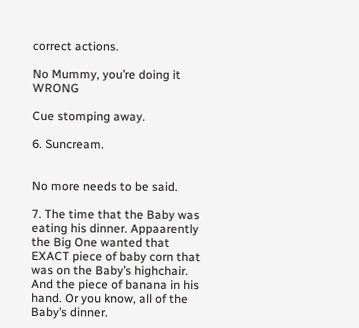correct actions.

No Mummy, you’re doing it WRONG

Cue stomping away.

6. Suncream.


No more needs to be said.

7. The time that the Baby was eating his dinner. Appaarently the Big One wanted that EXACT piece of baby corn that was on the Baby’s highchair. And the piece of banana in his hand. Or you know, all of the Baby’s dinner.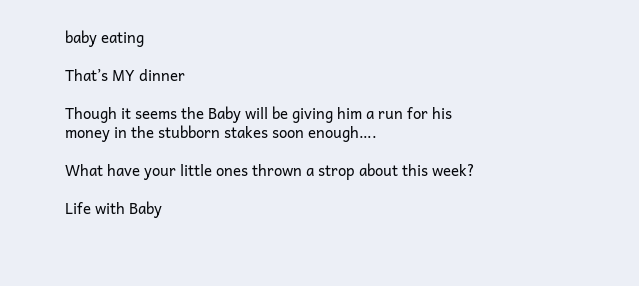baby eating

That’s MY dinner

Though it seems the Baby will be giving him a run for his money in the stubborn stakes soon enough….

What have your little ones thrown a strop about this week?

Life with Baby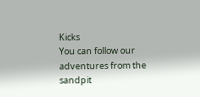Kicks
You can follow our adventures from the sandpit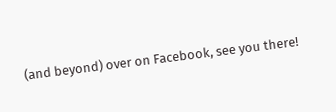(and beyond) over on Facebook, see you there!